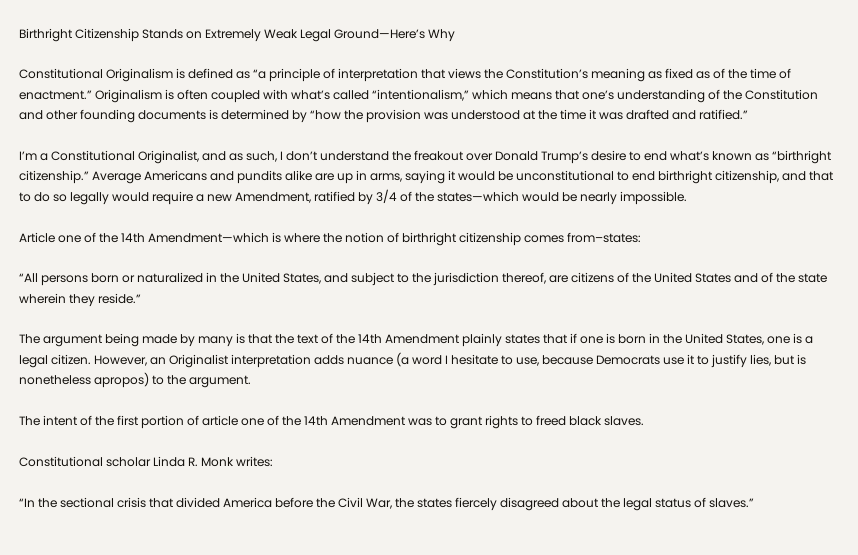Birthright Citizenship Stands on Extremely Weak Legal Ground—Here’s Why

Constitutional Originalism is defined as “a principle of interpretation that views the Constitution’s meaning as fixed as of the time of enactment.” Originalism is often coupled with what’s called “intentionalism,” which means that one’s understanding of the Constitution and other founding documents is determined by “how the provision was understood at the time it was drafted and ratified.”

I’m a Constitutional Originalist, and as such, I don’t understand the freakout over Donald Trump’s desire to end what’s known as “birthright citizenship.” Average Americans and pundits alike are up in arms, saying it would be unconstitutional to end birthright citizenship, and that to do so legally would require a new Amendment, ratified by 3/4 of the states—which would be nearly impossible.

Article one of the 14th Amendment—which is where the notion of birthright citizenship comes from–states:

“All persons born or naturalized in the United States, and subject to the jurisdiction thereof, are citizens of the United States and of the state wherein they reside.”

The argument being made by many is that the text of the 14th Amendment plainly states that if one is born in the United States, one is a legal citizen. However, an Originalist interpretation adds nuance (a word I hesitate to use, because Democrats use it to justify lies, but is nonetheless apropos) to the argument.

The intent of the first portion of article one of the 14th Amendment was to grant rights to freed black slaves.

Constitutional scholar Linda R. Monk writes:

“In the sectional crisis that divided America before the Civil War, the states fiercely disagreed about the legal status of slaves.”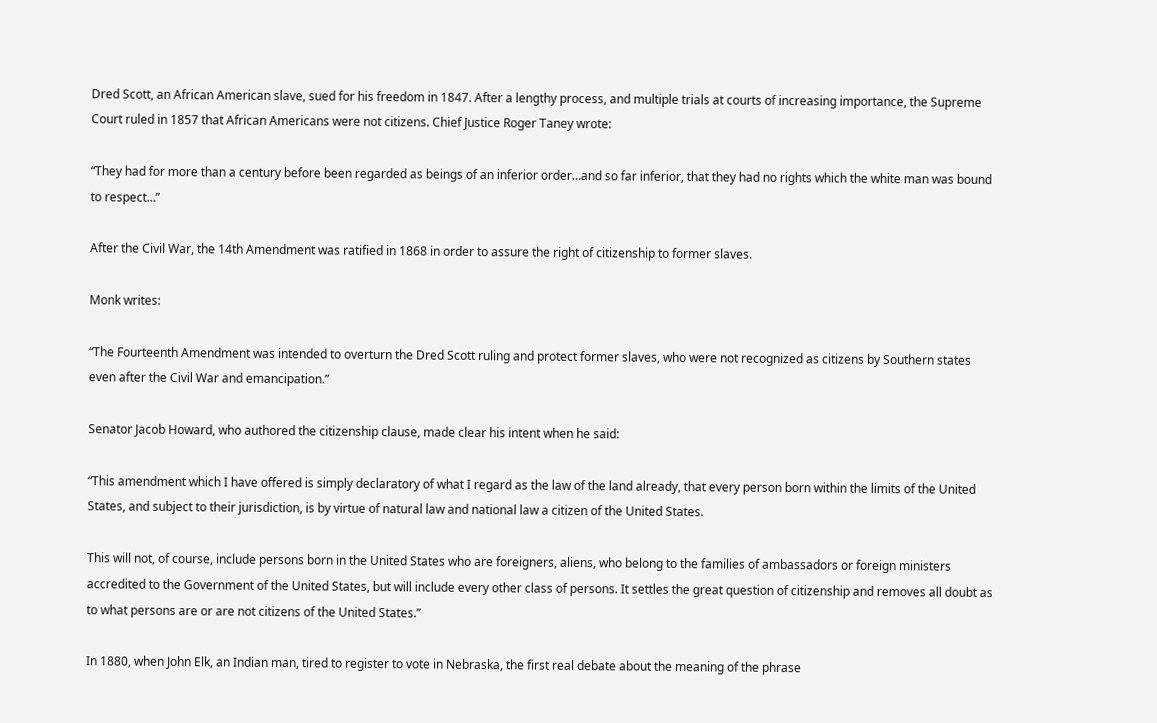Dred Scott, an African American slave, sued for his freedom in 1847. After a lengthy process, and multiple trials at courts of increasing importance, the Supreme Court ruled in 1857 that African Americans were not citizens. Chief Justice Roger Taney wrote:

“They had for more than a century before been regarded as beings of an inferior order…and so far inferior, that they had no rights which the white man was bound to respect…”

After the Civil War, the 14th Amendment was ratified in 1868 in order to assure the right of citizenship to former slaves.

Monk writes:

“The Fourteenth Amendment was intended to overturn the Dred Scott ruling and protect former slaves, who were not recognized as citizens by Southern states even after the Civil War and emancipation.”

Senator Jacob Howard, who authored the citizenship clause, made clear his intent when he said:

“This amendment which I have offered is simply declaratory of what I regard as the law of the land already, that every person born within the limits of the United States, and subject to their jurisdiction, is by virtue of natural law and national law a citizen of the United States.

This will not, of course, include persons born in the United States who are foreigners, aliens, who belong to the families of ambassadors or foreign ministers accredited to the Government of the United States, but will include every other class of persons. It settles the great question of citizenship and removes all doubt as to what persons are or are not citizens of the United States.”

In 1880, when John Elk, an Indian man, tired to register to vote in Nebraska, the first real debate about the meaning of the phrase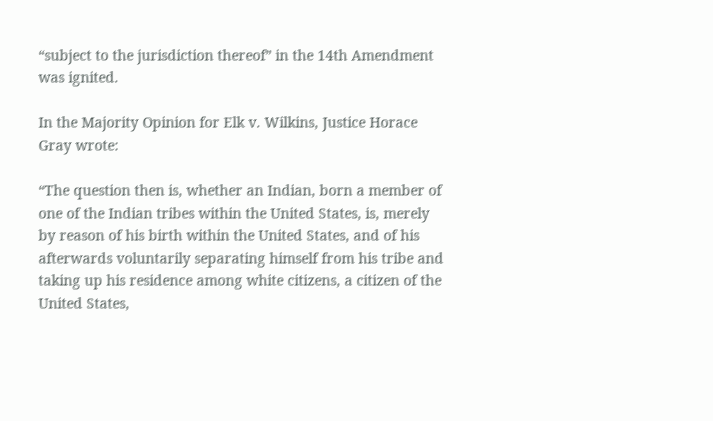“subject to the jurisdiction thereof” in the 14th Amendment was ignited.

In the Majority Opinion for Elk v. Wilkins, Justice Horace Gray wrote:

“The question then is, whether an Indian, born a member of one of the Indian tribes within the United States, is, merely by reason of his birth within the United States, and of his afterwards voluntarily separating himself from his tribe and taking up his residence among white citizens, a citizen of the United States,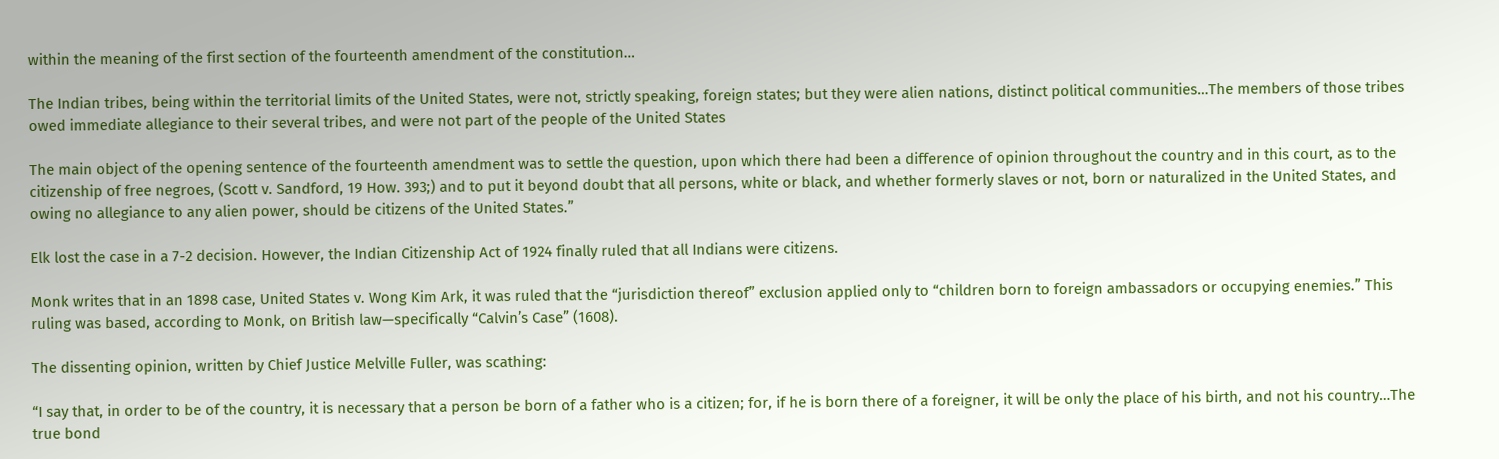within the meaning of the first section of the fourteenth amendment of the constitution…

The Indian tribes, being within the territorial limits of the United States, were not, strictly speaking, foreign states; but they were alien nations, distinct political communities…The members of those tribes owed immediate allegiance to their several tribes, and were not part of the people of the United States

The main object of the opening sentence of the fourteenth amendment was to settle the question, upon which there had been a difference of opinion throughout the country and in this court, as to the citizenship of free negroes, (Scott v. Sandford, 19 How. 393;) and to put it beyond doubt that all persons, white or black, and whether formerly slaves or not, born or naturalized in the United States, and owing no allegiance to any alien power, should be citizens of the United States.”

Elk lost the case in a 7-2 decision. However, the Indian Citizenship Act of 1924 finally ruled that all Indians were citizens.

Monk writes that in an 1898 case, United States v. Wong Kim Ark, it was ruled that the “jurisdiction thereof” exclusion applied only to “children born to foreign ambassadors or occupying enemies.” This ruling was based, according to Monk, on British law—specifically “Calvin’s Case” (1608).

The dissenting opinion, written by Chief Justice Melville Fuller, was scathing:

“I say that, in order to be of the country, it is necessary that a person be born of a father who is a citizen; for, if he is born there of a foreigner, it will be only the place of his birth, and not his country…The true bond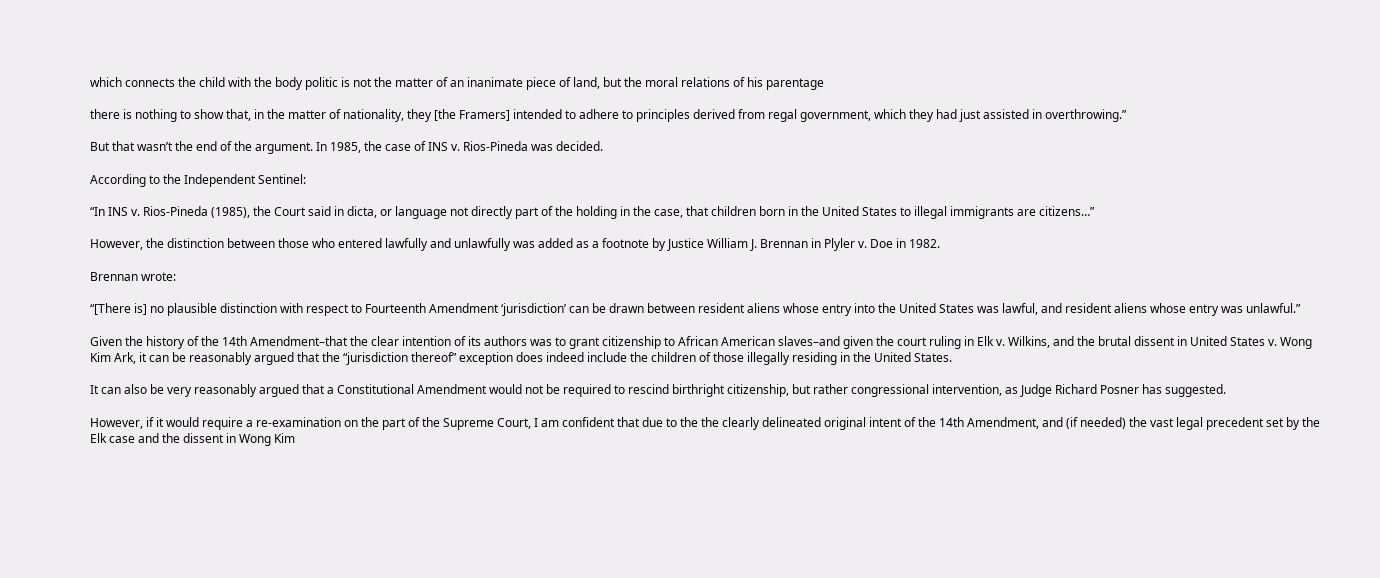which connects the child with the body politic is not the matter of an inanimate piece of land, but the moral relations of his parentage

there is nothing to show that, in the matter of nationality, they [the Framers] intended to adhere to principles derived from regal government, which they had just assisted in overthrowing.”

But that wasn’t the end of the argument. In 1985, the case of INS v. Rios-Pineda was decided.

According to the Independent Sentinel:

“In INS v. Rios-Pineda (1985), the Court said in dicta, or language not directly part of the holding in the case, that children born in the United States to illegal immigrants are citizens…”

However, the distinction between those who entered lawfully and unlawfully was added as a footnote by Justice William J. Brennan in Plyler v. Doe in 1982.

Brennan wrote:

“[There is] no plausible distinction with respect to Fourteenth Amendment ‘jurisdiction’ can be drawn between resident aliens whose entry into the United States was lawful, and resident aliens whose entry was unlawful.”

Given the history of the 14th Amendment–that the clear intention of its authors was to grant citizenship to African American slaves–and given the court ruling in Elk v. Wilkins, and the brutal dissent in United States v. Wong Kim Ark, it can be reasonably argued that the “jurisdiction thereof” exception does indeed include the children of those illegally residing in the United States.

It can also be very reasonably argued that a Constitutional Amendment would not be required to rescind birthright citizenship, but rather congressional intervention, as Judge Richard Posner has suggested.

However, if it would require a re-examination on the part of the Supreme Court, I am confident that due to the the clearly delineated original intent of the 14th Amendment, and (if needed) the vast legal precedent set by the Elk case and the dissent in Wong Kim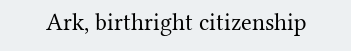Ark, birthright citizenship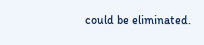could be eliminated.